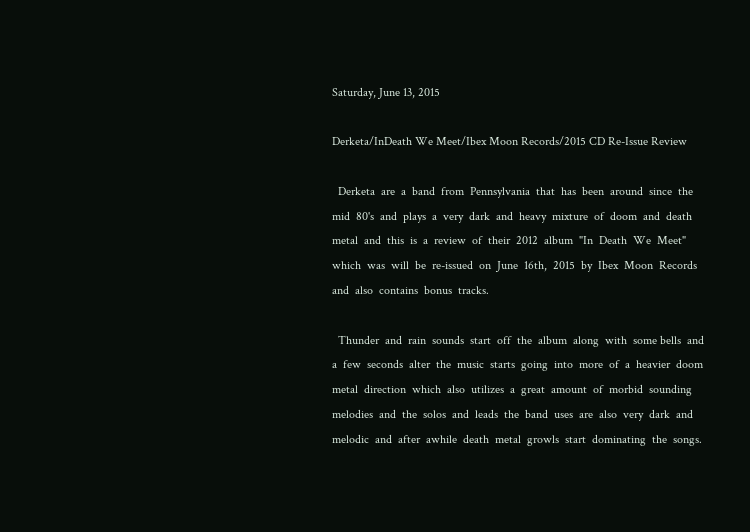Saturday, June 13, 2015

Derketa/InDeath We Meet/Ibex Moon Records/2015 CD Re-Issue Review

  Derketa  are  a  band  from  Pennsylvania  that  has  been  around  since  the  mid  80's  and  plays  a  very  dark  and  heavy  mixture  of  doom  and  death  metal  and  this  is  a  review  of  their  2012  album  "In  Death  We  Meet"  which  was  will  be  re-issued  on  June  16th,  2015  by  Ibex  Moon  Records  and  also  contains  bonus  tracks.

  Thunder  and  rain  sounds  start  off  the  album  along  with  some bells  and  a  few  seconds  alter  the  music  starts  going  into  more  of  a  heavier  doom  metal  direction  which  also  utilizes  a  great  amount  of  morbid  sounding  melodies  and  the  solos  and  leads  the  band  uses  are  also  very  dark  and  melodic  and  after  awhile  death  metal  growls  start  dominating  the  songs.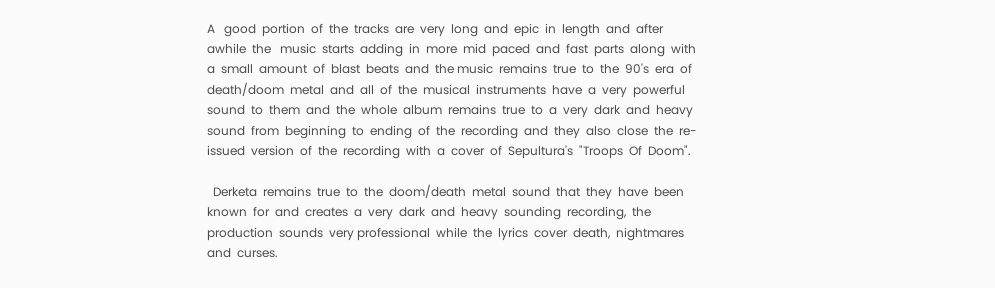A   good  portion  of  the  tracks  are  very  long  and  epic  in  length  and  after  awhile  the   music  starts  adding  in  more  mid  paced  and  fast  parts  along  with  a  small  amount  of  blast  beats  and  the music  remains  true  to  the  90's  era  of  death/doom  metal  and  all  of  the  musical  instruments  have  a  very  powerful  sound  to  them  and  the  whole  album  remains  true  to  a  very  dark  and  heavy sound  from  beginning  to  ending  of  the  recording  and  they  also  close  the  re-issued  version  of  the  recording  with  a  cover  of  Sepultura's  "Troops  Of  Doom".

  Derketa  remains  true  to  the  doom/death  metal  sound  that  they  have  been  known  for  and  creates  a  very  dark  and  heavy  sounding  recording,  the  production  sounds  very professional  while  the  lyrics  cover  death,  nightmares  and  curses.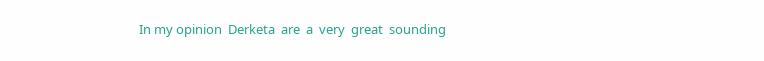In my opinion  Derketa  are  a  very  great  sounding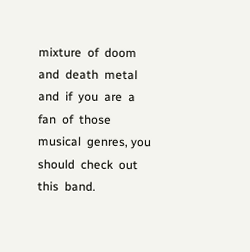mixture  of  doom  and  death  metal  and  if  you  are  a  fan  of  those  musical  genres, you  should  check  out  this  band.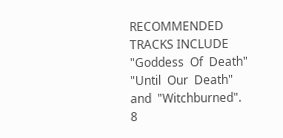RECOMMENDED  TRACKS INCLUDE  "Goddess  Of  Death"  "Until  Our  Death"  and  "Witchburned".  8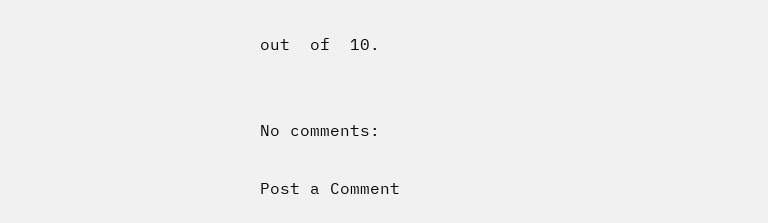out  of  10.


No comments:

Post a Comment